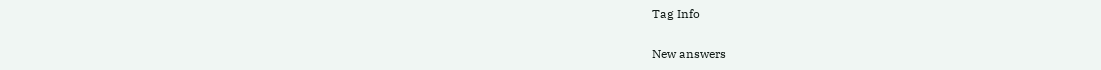Tag Info

New answers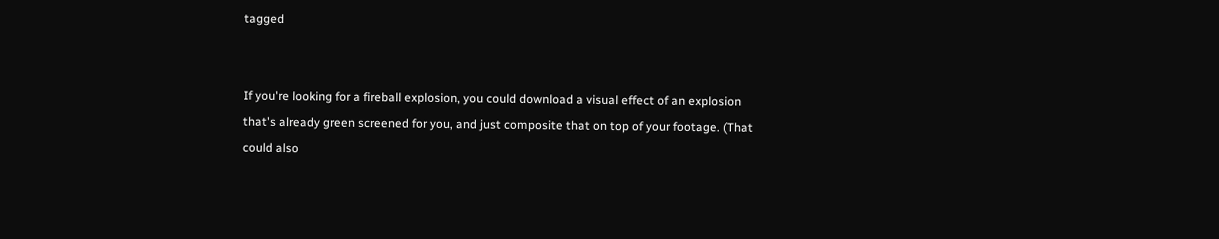tagged


If you're looking for a fireball explosion, you could download a visual effect of an explosion that's already green screened for you, and just composite that on top of your footage. (That could also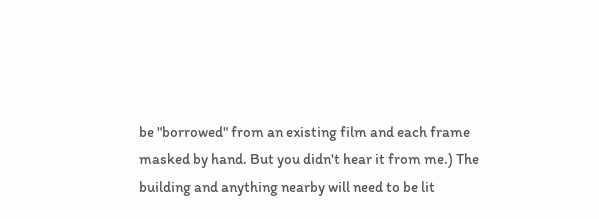be "borrowed" from an existing film and each frame masked by hand. But you didn't hear it from me.) The building and anything nearby will need to be lit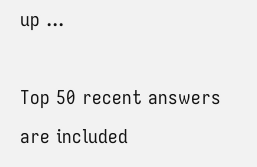up ...

Top 50 recent answers are included